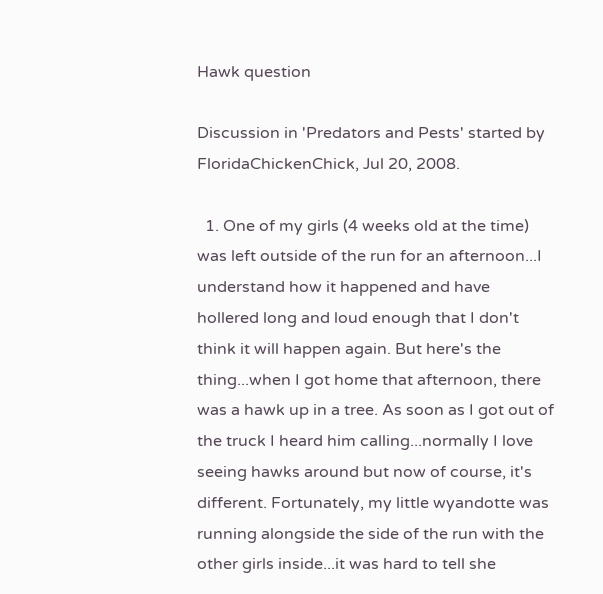Hawk question

Discussion in 'Predators and Pests' started by FloridaChickenChick, Jul 20, 2008.

  1. One of my girls (4 weeks old at the time) was left outside of the run for an afternoon...I understand how it happened and have hollered long and loud enough that I don't think it will happen again. But here's the thing...when I got home that afternoon, there was a hawk up in a tree. As soon as I got out of the truck I heard him calling...normally I love seeing hawks around but now of course, it's different. Fortunately, my little wyandotte was running alongside the side of the run with the other girls inside...it was hard to tell she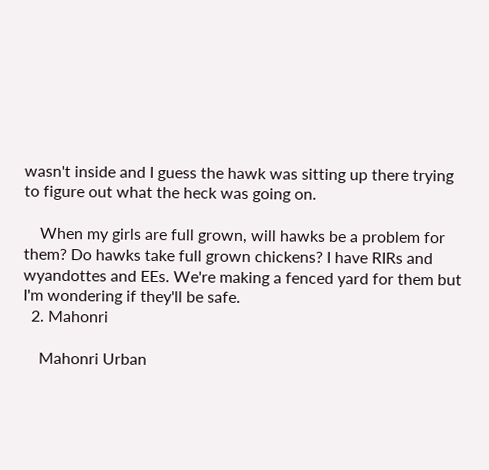wasn't inside and I guess the hawk was sitting up there trying to figure out what the heck was going on.

    When my girls are full grown, will hawks be a problem for them? Do hawks take full grown chickens? I have RIRs and wyandottes and EEs. We're making a fenced yard for them but I'm wondering if they'll be safe.
  2. Mahonri

    Mahonri Urban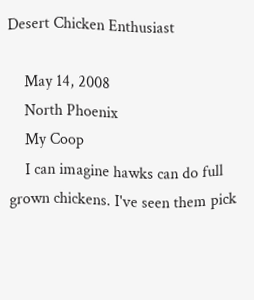Desert Chicken Enthusiast

    May 14, 2008
    North Phoenix
    My Coop
    I can imagine hawks can do full grown chickens. I've seen them pick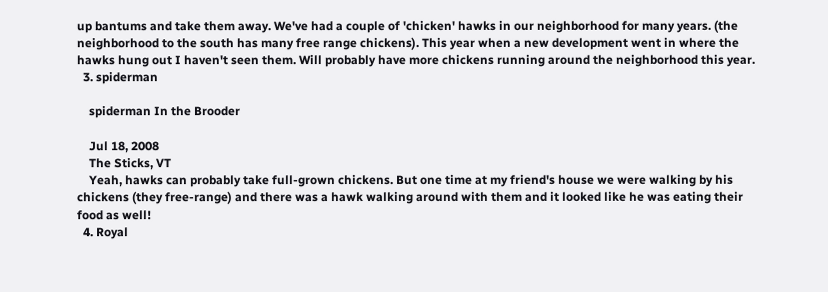up bantums and take them away. We've had a couple of 'chicken' hawks in our neighborhood for many years. (the neighborhood to the south has many free range chickens). This year when a new development went in where the hawks hung out I haven't seen them. Will probably have more chickens running around the neighborhood this year.
  3. spiderman

    spiderman In the Brooder

    Jul 18, 2008
    The Sticks, VT
    Yeah, hawks can probably take full-grown chickens. But one time at my friend's house we were walking by his chickens (they free-range) and there was a hawk walking around with them and it looked like he was eating their food as well!
  4. Royal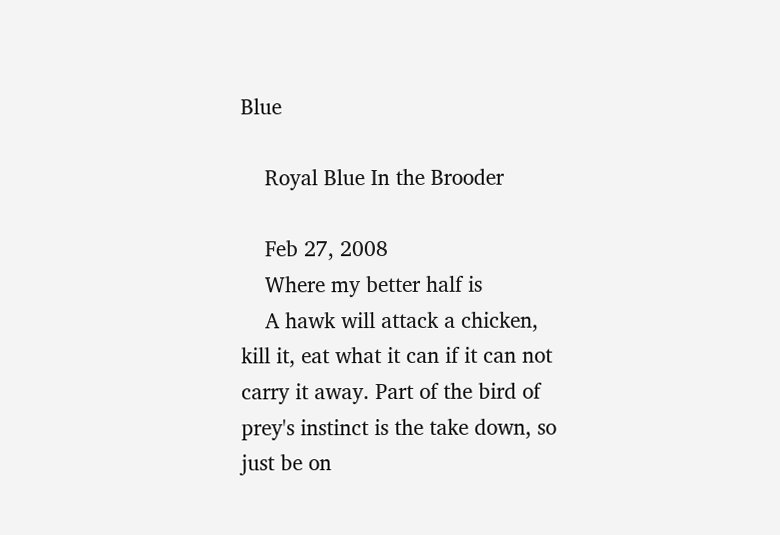Blue

    Royal Blue In the Brooder

    Feb 27, 2008
    Where my better half is
    A hawk will attack a chicken, kill it, eat what it can if it can not carry it away. Part of the bird of prey's instinct is the take down, so just be on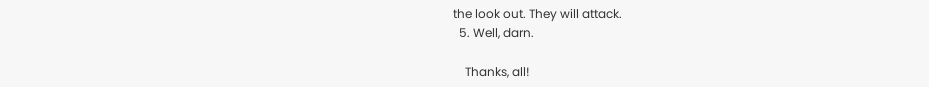the look out. They will attack.
  5. Well, darn.

    Thanks, all!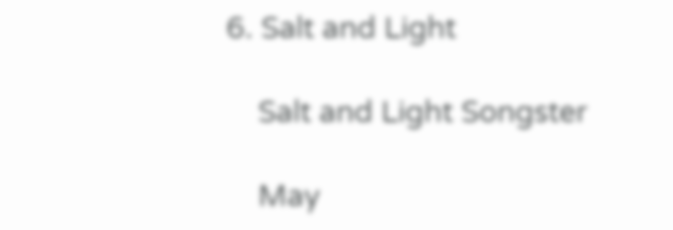6. Salt and Light

    Salt and Light Songster

    May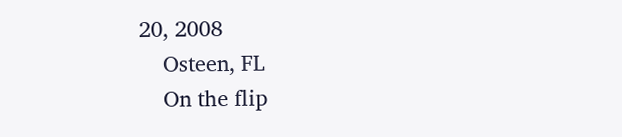20, 2008
    Osteen, FL
    On the flip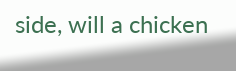side, will a chicken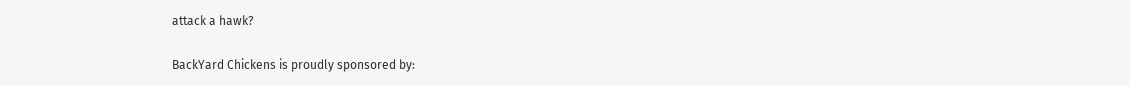attack a hawk?

BackYard Chickens is proudly sponsored by: